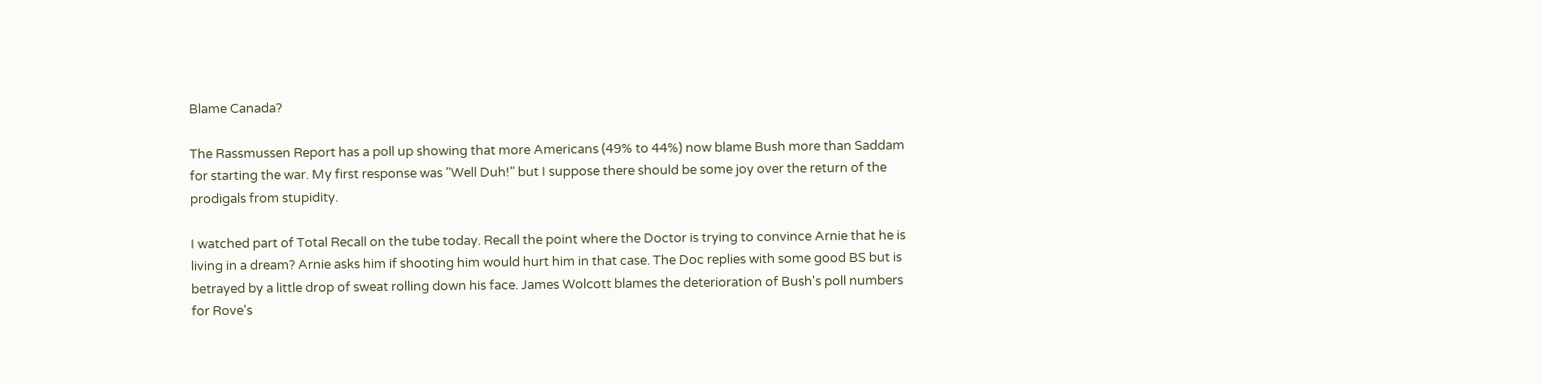Blame Canada?

The Rassmussen Report has a poll up showing that more Americans (49% to 44%) now blame Bush more than Saddam for starting the war. My first response was "Well Duh!" but I suppose there should be some joy over the return of the prodigals from stupidity.

I watched part of Total Recall on the tube today. Recall the point where the Doctor is trying to convince Arnie that he is living in a dream? Arnie asks him if shooting him would hurt him in that case. The Doc replies with some good BS but is betrayed by a little drop of sweat rolling down his face. James Wolcott blames the deterioration of Bush's poll numbers for Rove's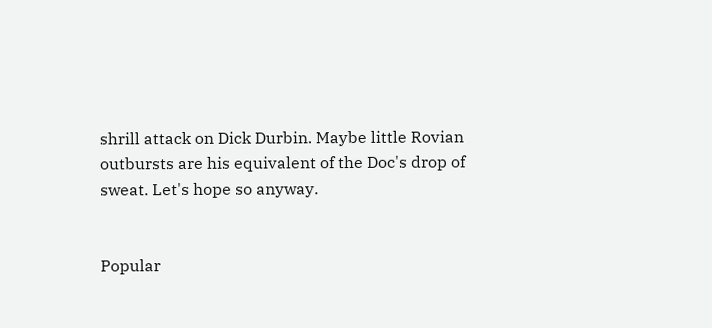shrill attack on Dick Durbin. Maybe little Rovian outbursts are his equivalent of the Doc's drop of sweat. Let's hope so anyway.


Popular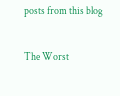posts from this blog

The Worst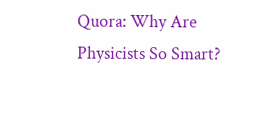Quora: Why Are Physicists So Smart?